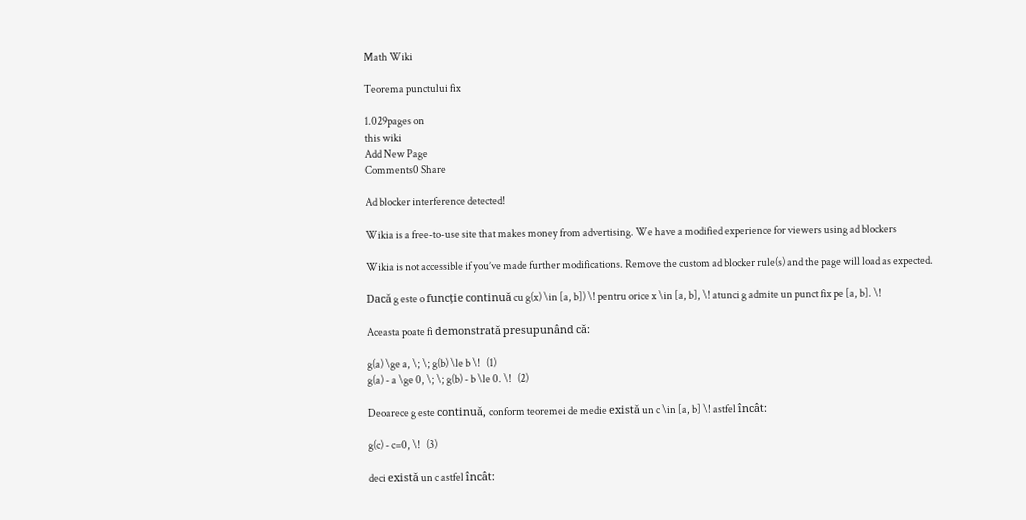Math Wiki

Teorema punctului fix

1.029pages on
this wiki
Add New Page
Comments0 Share

Ad blocker interference detected!

Wikia is a free-to-use site that makes money from advertising. We have a modified experience for viewers using ad blockers

Wikia is not accessible if you’ve made further modifications. Remove the custom ad blocker rule(s) and the page will load as expected.

Dacă g este o funcție continuă cu g(x) \in [a, b]) \! pentru orice x \in [a, b], \! atunci g admite un punct fix pe [a, b]. \!

Aceasta poate fi demonstrată presupunând că:

g(a) \ge a, \; \; g(b) \le b \!   (1)
g(a) - a \ge 0, \; \; g(b) - b \le 0. \!   (2)

Deoarece g este continuă, conform teoremei de medie există un c \in [a, b] \! astfel încât:

g(c) - c=0, \!   (3)

deci există un c astfel încât: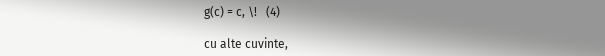g(c) = c, \!   (4)

cu alte cuvinte,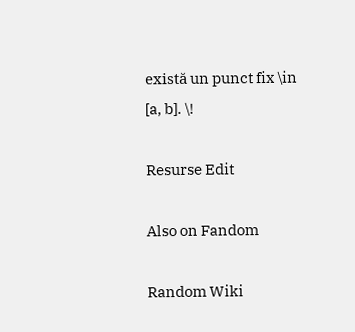există un punct fix \in [a, b]. \!

Resurse Edit

Also on Fandom

Random Wiki